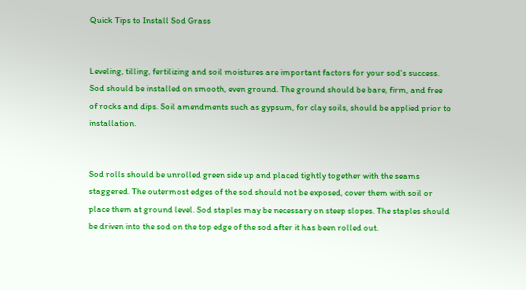Quick Tips to Install Sod Grass


Leveling, tilling, fertilizing and soil moistures are important factors for your sod's success. Sod should be installed on smooth, even ground. The ground should be bare, firm, and free of rocks and dips. Soil amendments such as gypsum, for clay soils, should be applied prior to installation.


Sod rolls should be unrolled green side up and placed tightly together with the seams staggered. The outermost edges of the sod should not be exposed, cover them with soil or place them at ground level. Sod staples may be necessary on steep slopes. The staples should be driven into the sod on the top edge of the sod after it has been rolled out.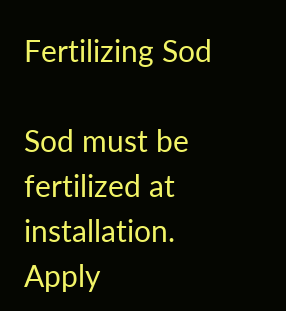Fertilizing Sod

Sod must be fertilized at installation. Apply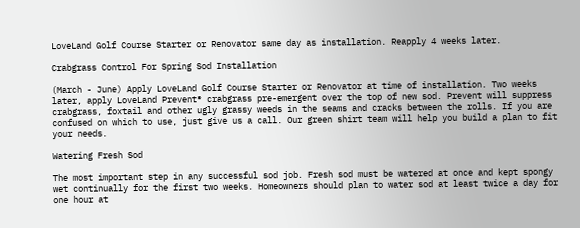LoveLand Golf Course Starter or Renovator same day as installation. Reapply 4 weeks later.

Crabgrass Control For Spring Sod Installation

(March - June) Apply LoveLand Golf Course Starter or Renovator at time of installation. Two weeks later, apply LoveLand Prevent® crabgrass pre-emergent over the top of new sod. Prevent will suppress crabgrass, foxtail and other ugly grassy weeds in the seams and cracks between the rolls. If you are confused on which to use, just give us a call. Our green shirt team will help you build a plan to fit your needs.

Watering Fresh Sod

The most important step in any successful sod job. Fresh sod must be watered at once and kept spongy wet continually for the first two weeks. Homeowners should plan to water sod at least twice a day for one hour at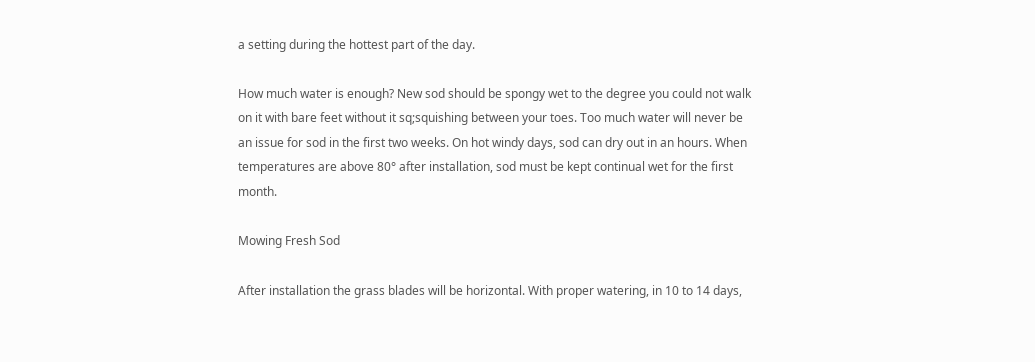a setting during the hottest part of the day.

How much water is enough? New sod should be spongy wet to the degree you could not walk on it with bare feet without it sq;squishing between your toes. Too much water will never be an issue for sod in the first two weeks. On hot windy days, sod can dry out in an hours. When temperatures are above 80° after installation, sod must be kept continual wet for the first month.

Mowing Fresh Sod

After installation the grass blades will be horizontal. With proper watering, in 10 to 14 days,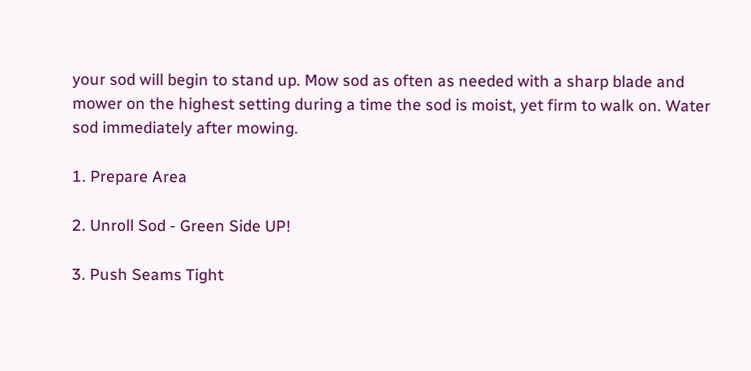your sod will begin to stand up. Mow sod as often as needed with a sharp blade and mower on the highest setting during a time the sod is moist, yet firm to walk on. Water sod immediately after mowing.

1. Prepare Area

2. Unroll Sod - Green Side UP!

3. Push Seams Tight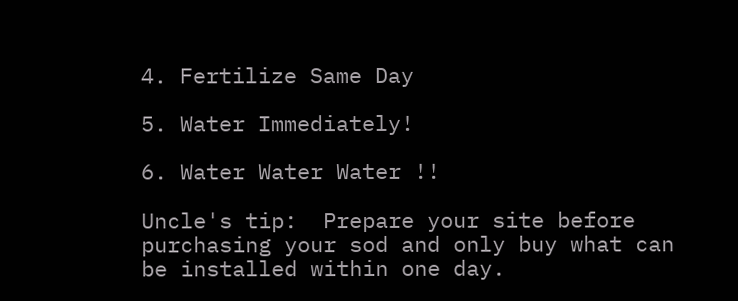4. Fertilize Same Day

5. Water Immediately!

6. Water Water Water !!

Uncle's tip:  Prepare your site before purchasing your sod and only buy what can be installed within one day.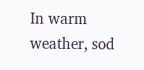In warm weather, sod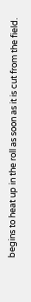begins to heat up in the roll as soon as it is cut from the field.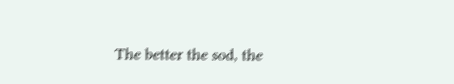The better the sod, the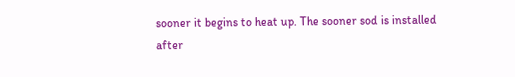sooner it begins to heat up. The sooner sod is installed after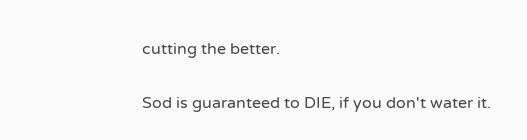cutting the better.

Sod is guaranteed to DIE, if you don't water it.